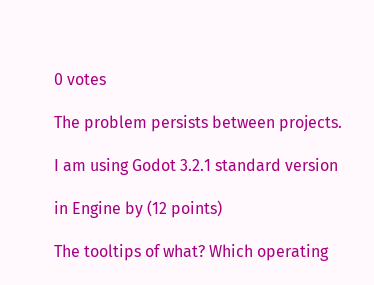0 votes

The problem persists between projects.

I am using Godot 3.2.1 standard version

in Engine by (12 points)

The tooltips of what? Which operating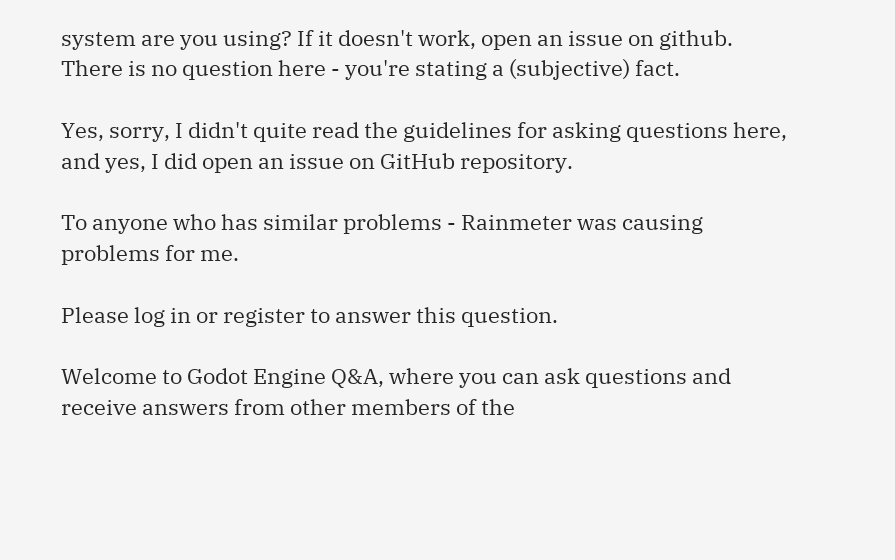system are you using? If it doesn't work, open an issue on github. There is no question here - you're stating a (subjective) fact.

Yes, sorry, I didn't quite read the guidelines for asking questions here, and yes, I did open an issue on GitHub repository.

To anyone who has similar problems - Rainmeter was causing problems for me.

Please log in or register to answer this question.

Welcome to Godot Engine Q&A, where you can ask questions and receive answers from other members of the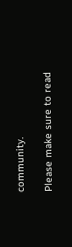community.

Please make sure to read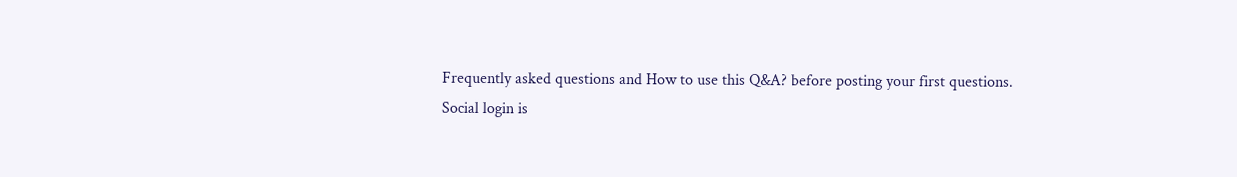Frequently asked questions and How to use this Q&A? before posting your first questions.
Social login is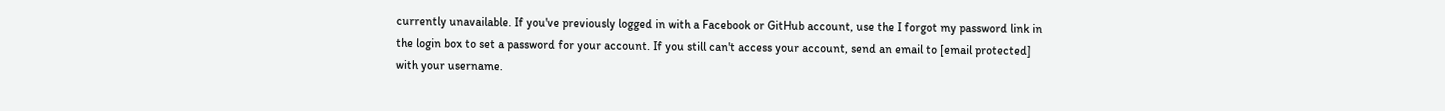currently unavailable. If you've previously logged in with a Facebook or GitHub account, use the I forgot my password link in the login box to set a password for your account. If you still can't access your account, send an email to [email protected] with your username.